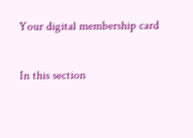Your digital membership card

In this section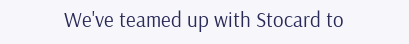We've teamed up with Stocard to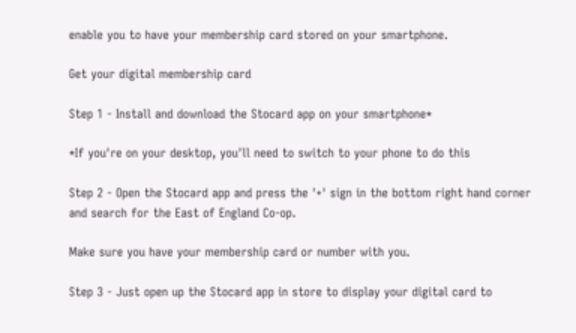enable you to have your membership card stored on your smartphone.

Get your digital membership card

Step 1 - Install and download the Stocard app on your smartphone*

*If you're on your desktop, you'll need to switch to your phone to do this

Step 2 - Open the Stocard app and press the '+' sign in the bottom right hand corner and search for the East of England Co-op.

Make sure you have your membership card or number with you.

Step 3 - Just open up the Stocard app in store to display your digital card to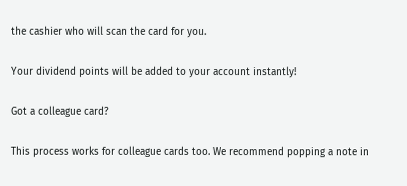the cashier who will scan the card for you.

Your dividend points will be added to your account instantly!

Got a colleague card?

This process works for colleague cards too. We recommend popping a note in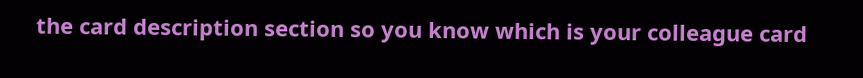the card description section so you know which is your colleague card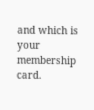and which is your membership card.